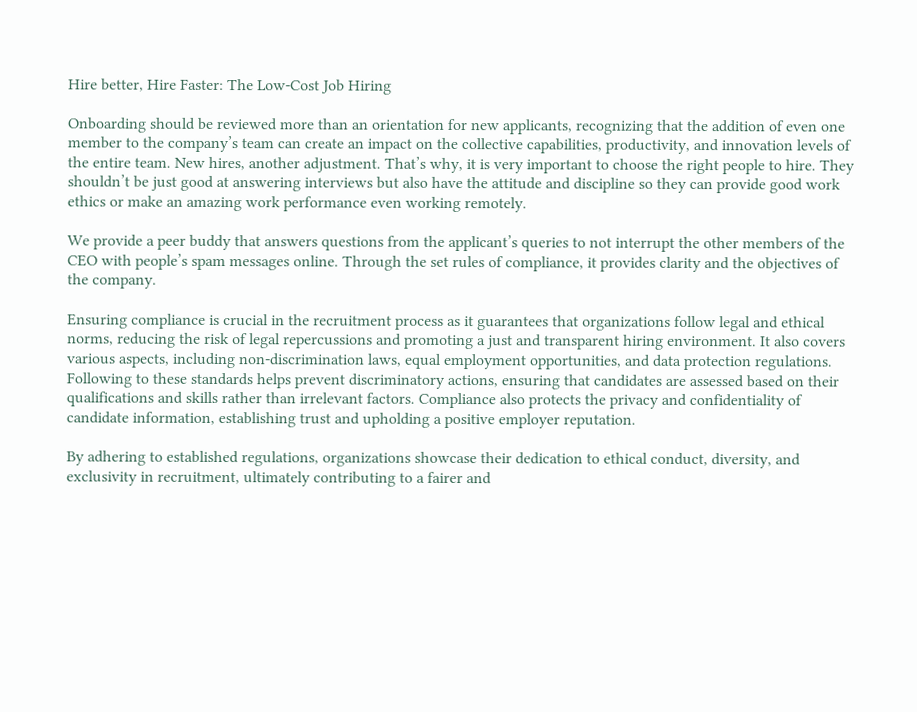Hire better, Hire Faster: The Low-Cost Job Hiring

Onboarding should be reviewed more than an orientation for new applicants, recognizing that the addition of even one member to the company’s team can create an impact on the collective capabilities, productivity, and innovation levels of the entire team. New hires, another adjustment. That’s why, it is very important to choose the right people to hire. They shouldn’t be just good at answering interviews but also have the attitude and discipline so they can provide good work ethics or make an amazing work performance even working remotely.

We provide a peer buddy that answers questions from the applicant’s queries to not interrupt the other members of the CEO with people’s spam messages online. Through the set rules of compliance, it provides clarity and the objectives of the company.

Ensuring compliance is crucial in the recruitment process as it guarantees that organizations follow legal and ethical norms, reducing the risk of legal repercussions and promoting a just and transparent hiring environment. It also covers various aspects, including non-discrimination laws, equal employment opportunities, and data protection regulations. Following to these standards helps prevent discriminatory actions, ensuring that candidates are assessed based on their qualifications and skills rather than irrelevant factors. Compliance also protects the privacy and confidentiality of candidate information, establishing trust and upholding a positive employer reputation.

By adhering to established regulations, organizations showcase their dedication to ethical conduct, diversity, and exclusivity in recruitment, ultimately contributing to a fairer and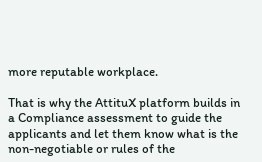more reputable workplace.

That is why the AttituX platform builds in a Compliance assessment to guide the applicants and let them know what is the non-negotiable or rules of the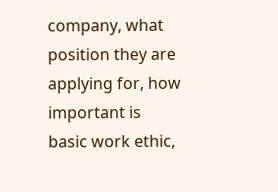company, what position they are applying for, how important is basic work ethic,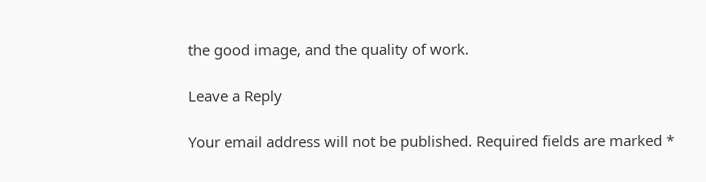the good image, and the quality of work.

Leave a Reply

Your email address will not be published. Required fields are marked *